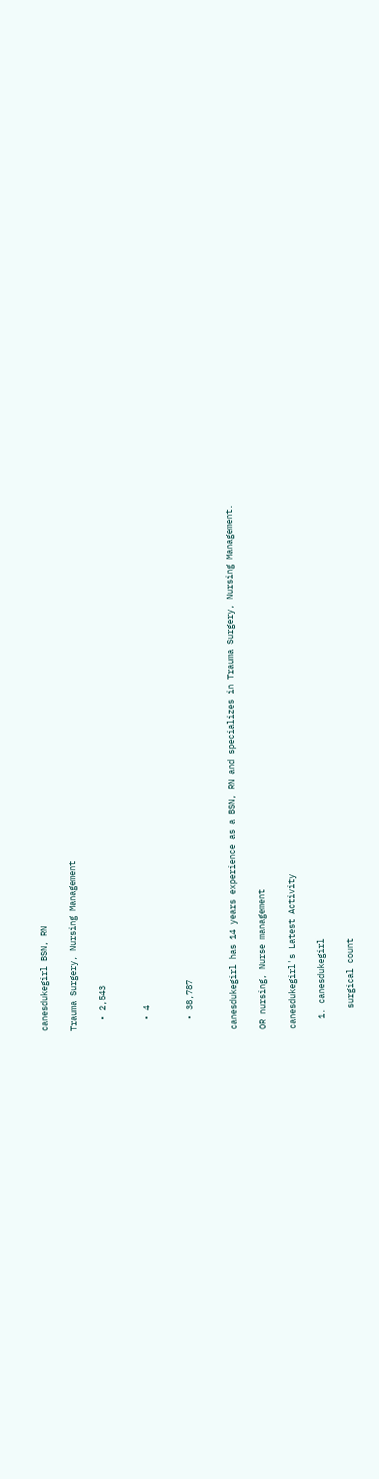canesdukegirl BSN, RN

Trauma Surgery, Nursing Management

  • 2,543


  • 4


  • 38,787


canesdukegirl has 14 years experience as a BSN, RN and specializes in Trauma Surgery, Nursing Management.

OR nursing, Nurse management

canesdukegirl's Latest Activity

  1. canesdukegirl

    surgical count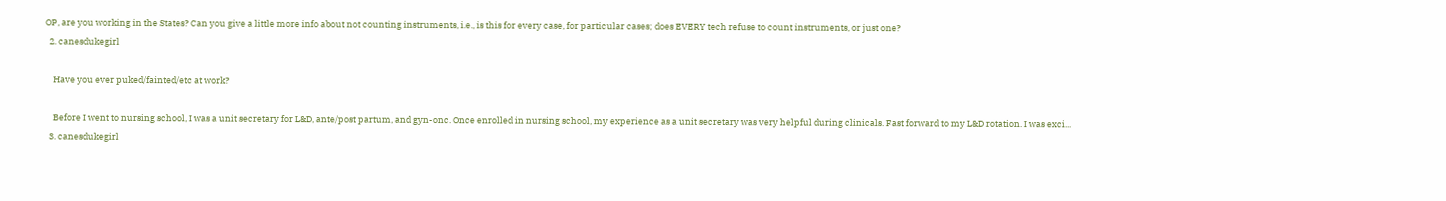OP, are you working in the States? Can you give a little more info about not counting instruments, i.e., is this for every case, for particular cases; does EVERY tech refuse to count instruments, or just one?
  2. canesdukegirl

    Have you ever puked/fainted/etc at work?

    Before I went to nursing school, I was a unit secretary for L&D, ante/post partum, and gyn-onc. Once enrolled in nursing school, my experience as a unit secretary was very helpful during clinicals. Fast forward to my L&D rotation. I was exci...
  3. canesdukegirl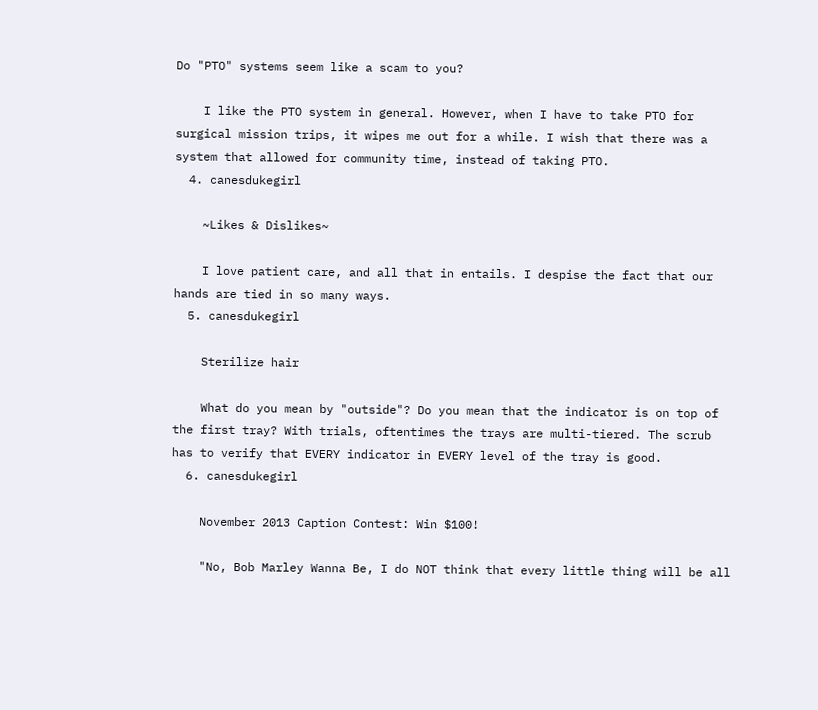Do "PTO" systems seem like a scam to you?

    I like the PTO system in general. However, when I have to take PTO for surgical mission trips, it wipes me out for a while. I wish that there was a system that allowed for community time, instead of taking PTO.
  4. canesdukegirl

    ~Likes & Dislikes~

    I love patient care, and all that in entails. I despise the fact that our hands are tied in so many ways.
  5. canesdukegirl

    Sterilize hair

    What do you mean by "outside"? Do you mean that the indicator is on top of the first tray? With trials, oftentimes the trays are multi-tiered. The scrub has to verify that EVERY indicator in EVERY level of the tray is good.
  6. canesdukegirl

    November 2013 Caption Contest: Win $100!

    "No, Bob Marley Wanna Be, I do NOT think that every little thing will be all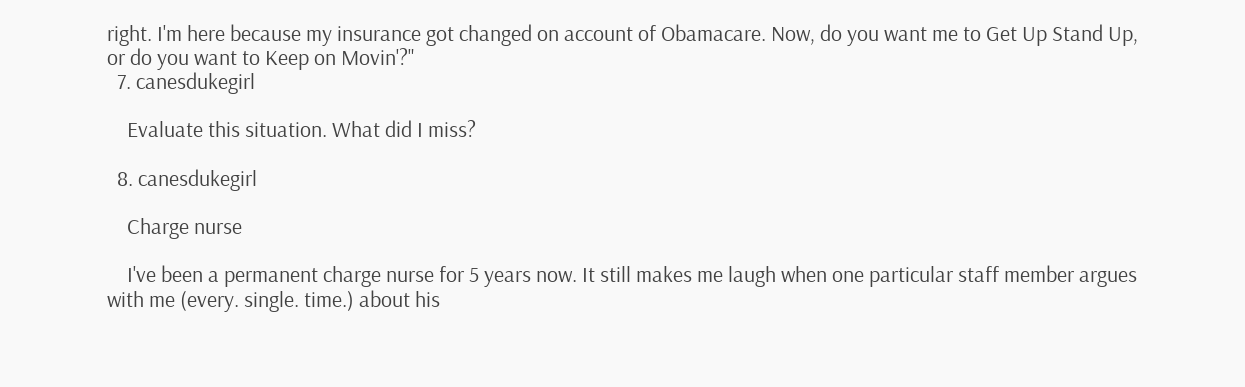right. I'm here because my insurance got changed on account of Obamacare. Now, do you want me to Get Up Stand Up, or do you want to Keep on Movin'?"
  7. canesdukegirl

    Evaluate this situation. What did I miss?

  8. canesdukegirl

    Charge nurse

    I've been a permanent charge nurse for 5 years now. It still makes me laugh when one particular staff member argues with me (every. single. time.) about his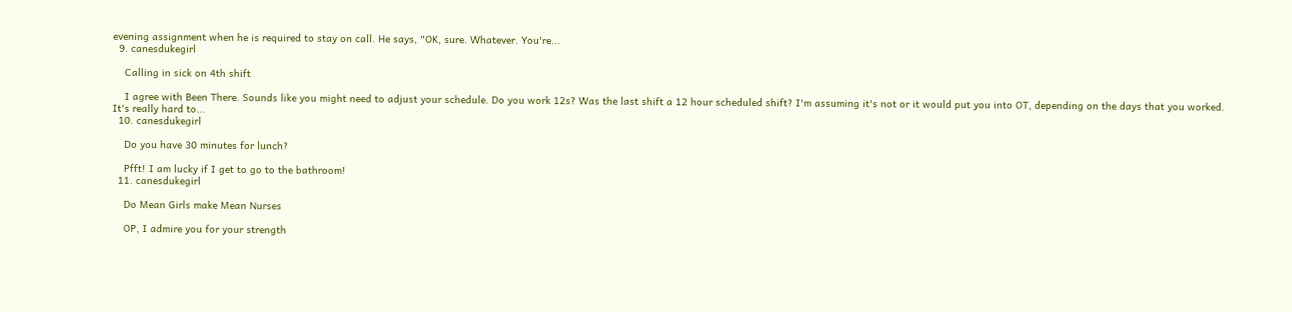evening assignment when he is required to stay on call. He says, "OK, sure. Whatever. You're...
  9. canesdukegirl

    Calling in sick on 4th shift

    I agree with Been There. Sounds like you might need to adjust your schedule. Do you work 12s? Was the last shift a 12 hour scheduled shift? I'm assuming it's not or it would put you into OT, depending on the days that you worked. It's really hard to...
  10. canesdukegirl

    Do you have 30 minutes for lunch?

    Pfft! I am lucky if I get to go to the bathroom!
  11. canesdukegirl

    Do Mean Girls make Mean Nurses

    OP, I admire you for your strength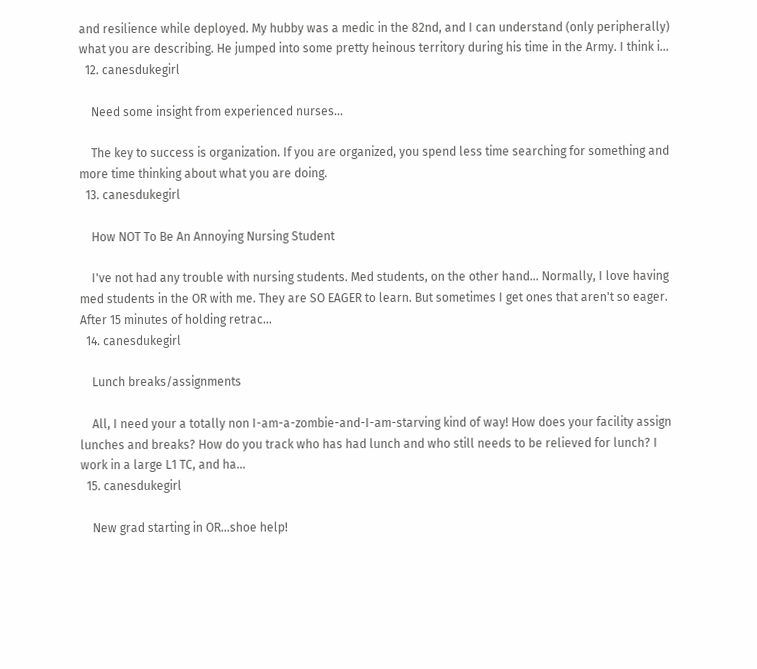and resilience while deployed. My hubby was a medic in the 82nd, and I can understand (only peripherally) what you are describing. He jumped into some pretty heinous territory during his time in the Army. I think i...
  12. canesdukegirl

    Need some insight from experienced nurses...

    The key to success is organization. If you are organized, you spend less time searching for something and more time thinking about what you are doing.
  13. canesdukegirl

    How NOT To Be An Annoying Nursing Student

    I've not had any trouble with nursing students. Med students, on the other hand... Normally, I love having med students in the OR with me. They are SO EAGER to learn. But sometimes I get ones that aren't so eager. After 15 minutes of holding retrac...
  14. canesdukegirl

    Lunch breaks/assignments

    All, I need your a totally non I-am-a-zombie-and-I-am-starving kind of way! How does your facility assign lunches and breaks? How do you track who has had lunch and who still needs to be relieved for lunch? I work in a large L1 TC, and ha...
  15. canesdukegirl

    New grad starting in OR...shoe help!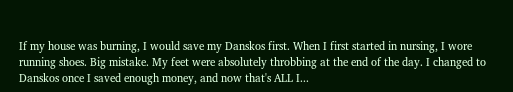If my house was burning, I would save my Danskos first. When I first started in nursing, I wore running shoes. Big mistake. My feet were absolutely throbbing at the end of the day. I changed to Danskos once I saved enough money, and now that's ALL I...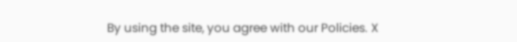By using the site, you agree with our Policies. X